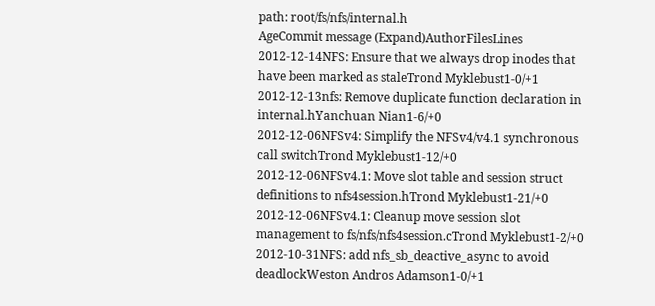path: root/fs/nfs/internal.h
AgeCommit message (Expand)AuthorFilesLines
2012-12-14NFS: Ensure that we always drop inodes that have been marked as staleTrond Myklebust1-0/+1
2012-12-13nfs: Remove duplicate function declaration in internal.hYanchuan Nian1-6/+0
2012-12-06NFSv4: Simplify the NFSv4/v4.1 synchronous call switchTrond Myklebust1-12/+0
2012-12-06NFSv4.1: Move slot table and session struct definitions to nfs4session.hTrond Myklebust1-21/+0
2012-12-06NFSv4.1: Cleanup move session slot management to fs/nfs/nfs4session.cTrond Myklebust1-2/+0
2012-10-31NFS: add nfs_sb_deactive_async to avoid deadlockWeston Andros Adamson1-0/+1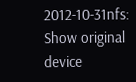2012-10-31nfs: Show original device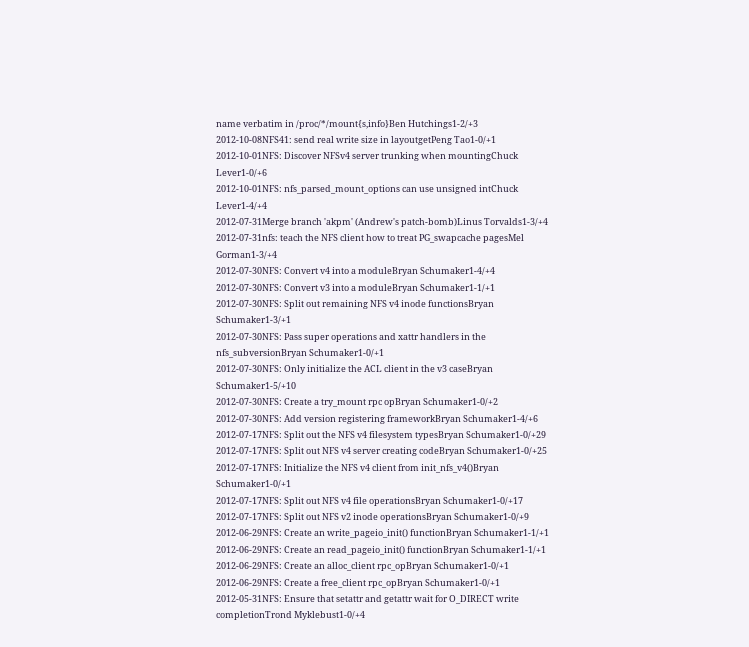name verbatim in /proc/*/mount{s,info}Ben Hutchings1-2/+3
2012-10-08NFS41: send real write size in layoutgetPeng Tao1-0/+1
2012-10-01NFS: Discover NFSv4 server trunking when mountingChuck Lever1-0/+6
2012-10-01NFS: nfs_parsed_mount_options can use unsigned intChuck Lever1-4/+4
2012-07-31Merge branch 'akpm' (Andrew's patch-bomb)Linus Torvalds1-3/+4
2012-07-31nfs: teach the NFS client how to treat PG_swapcache pagesMel Gorman1-3/+4
2012-07-30NFS: Convert v4 into a moduleBryan Schumaker1-4/+4
2012-07-30NFS: Convert v3 into a moduleBryan Schumaker1-1/+1
2012-07-30NFS: Split out remaining NFS v4 inode functionsBryan Schumaker1-3/+1
2012-07-30NFS: Pass super operations and xattr handlers in the nfs_subversionBryan Schumaker1-0/+1
2012-07-30NFS: Only initialize the ACL client in the v3 caseBryan Schumaker1-5/+10
2012-07-30NFS: Create a try_mount rpc opBryan Schumaker1-0/+2
2012-07-30NFS: Add version registering frameworkBryan Schumaker1-4/+6
2012-07-17NFS: Split out the NFS v4 filesystem typesBryan Schumaker1-0/+29
2012-07-17NFS: Split out NFS v4 server creating codeBryan Schumaker1-0/+25
2012-07-17NFS: Initialize the NFS v4 client from init_nfs_v4()Bryan Schumaker1-0/+1
2012-07-17NFS: Split out NFS v4 file operationsBryan Schumaker1-0/+17
2012-07-17NFS: Split out NFS v2 inode operationsBryan Schumaker1-0/+9
2012-06-29NFS: Create an write_pageio_init() functionBryan Schumaker1-1/+1
2012-06-29NFS: Create an read_pageio_init() functionBryan Schumaker1-1/+1
2012-06-29NFS: Create an alloc_client rpc_opBryan Schumaker1-0/+1
2012-06-29NFS: Create a free_client rpc_opBryan Schumaker1-0/+1
2012-05-31NFS: Ensure that setattr and getattr wait for O_DIRECT write completionTrond Myklebust1-0/+4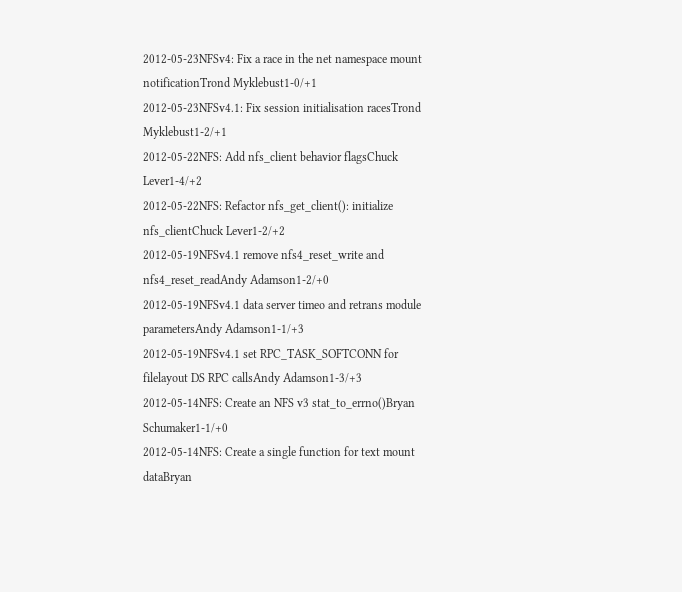2012-05-23NFSv4: Fix a race in the net namespace mount notificationTrond Myklebust1-0/+1
2012-05-23NFSv4.1: Fix session initialisation racesTrond Myklebust1-2/+1
2012-05-22NFS: Add nfs_client behavior flagsChuck Lever1-4/+2
2012-05-22NFS: Refactor nfs_get_client(): initialize nfs_clientChuck Lever1-2/+2
2012-05-19NFSv4.1 remove nfs4_reset_write and nfs4_reset_readAndy Adamson1-2/+0
2012-05-19NFSv4.1 data server timeo and retrans module parametersAndy Adamson1-1/+3
2012-05-19NFSv4.1 set RPC_TASK_SOFTCONN for filelayout DS RPC callsAndy Adamson1-3/+3
2012-05-14NFS: Create an NFS v3 stat_to_errno()Bryan Schumaker1-1/+0
2012-05-14NFS: Create a single function for text mount dataBryan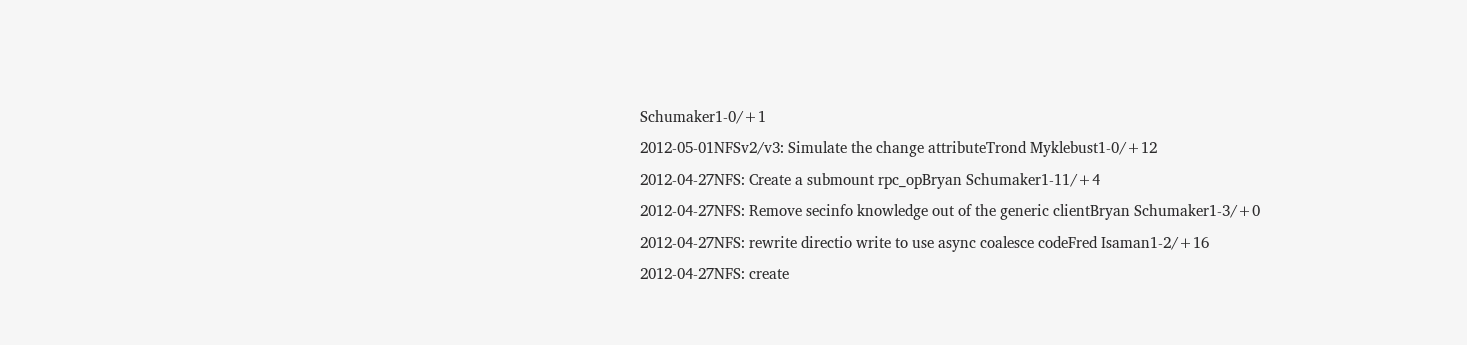Schumaker1-0/+1
2012-05-01NFSv2/v3: Simulate the change attributeTrond Myklebust1-0/+12
2012-04-27NFS: Create a submount rpc_opBryan Schumaker1-11/+4
2012-04-27NFS: Remove secinfo knowledge out of the generic clientBryan Schumaker1-3/+0
2012-04-27NFS: rewrite directio write to use async coalesce codeFred Isaman1-2/+16
2012-04-27NFS: create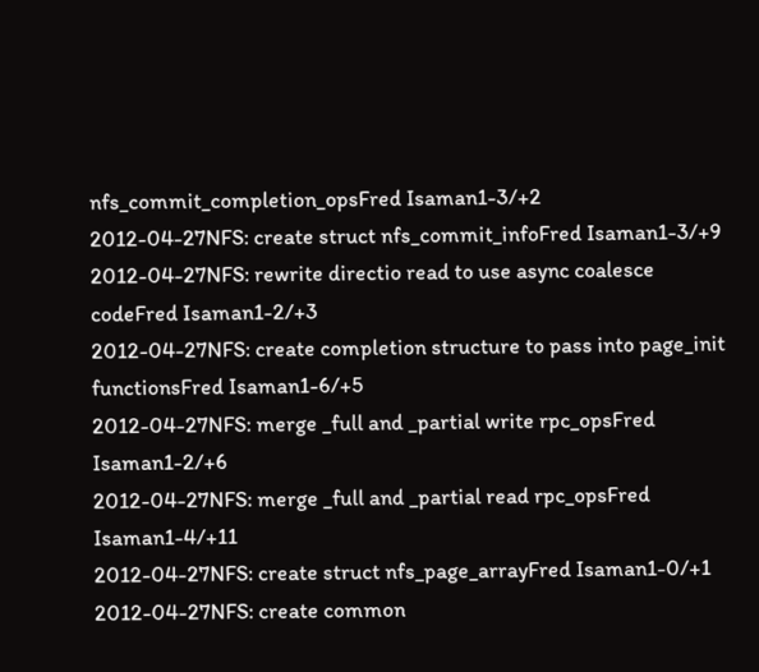nfs_commit_completion_opsFred Isaman1-3/+2
2012-04-27NFS: create struct nfs_commit_infoFred Isaman1-3/+9
2012-04-27NFS: rewrite directio read to use async coalesce codeFred Isaman1-2/+3
2012-04-27NFS: create completion structure to pass into page_init functionsFred Isaman1-6/+5
2012-04-27NFS: merge _full and _partial write rpc_opsFred Isaman1-2/+6
2012-04-27NFS: merge _full and _partial read rpc_opsFred Isaman1-4/+11
2012-04-27NFS: create struct nfs_page_arrayFred Isaman1-0/+1
2012-04-27NFS: create common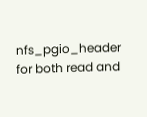nfs_pgio_header for both read and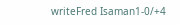writeFred Isaman1-0/+4